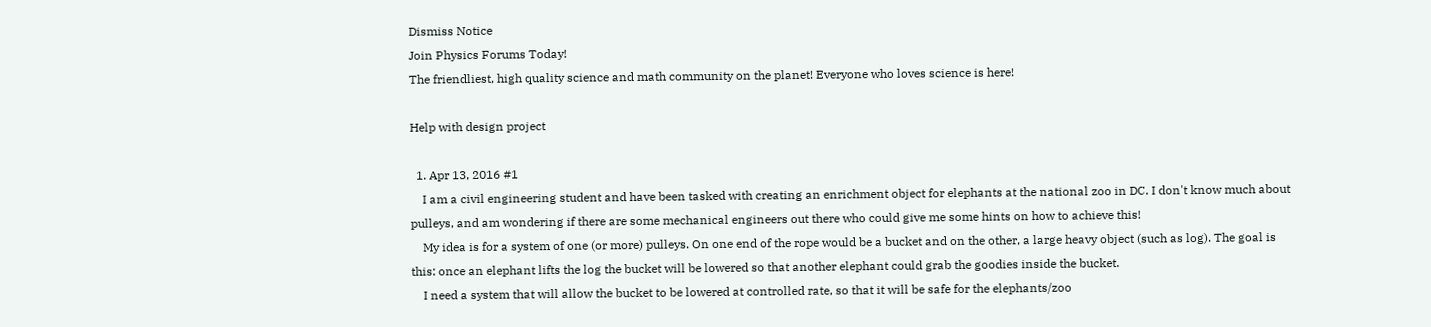Dismiss Notice
Join Physics Forums Today!
The friendliest, high quality science and math community on the planet! Everyone who loves science is here!

Help with design project

  1. Apr 13, 2016 #1
    I am a civil engineering student and have been tasked with creating an enrichment object for elephants at the national zoo in DC. I don't know much about pulleys, and am wondering if there are some mechanical engineers out there who could give me some hints on how to achieve this!
    My idea is for a system of one (or more) pulleys. On one end of the rope would be a bucket and on the other, a large heavy object (such as log). The goal is this: once an elephant lifts the log the bucket will be lowered so that another elephant could grab the goodies inside the bucket.
    I need a system that will allow the bucket to be lowered at controlled rate, so that it will be safe for the elephants/zoo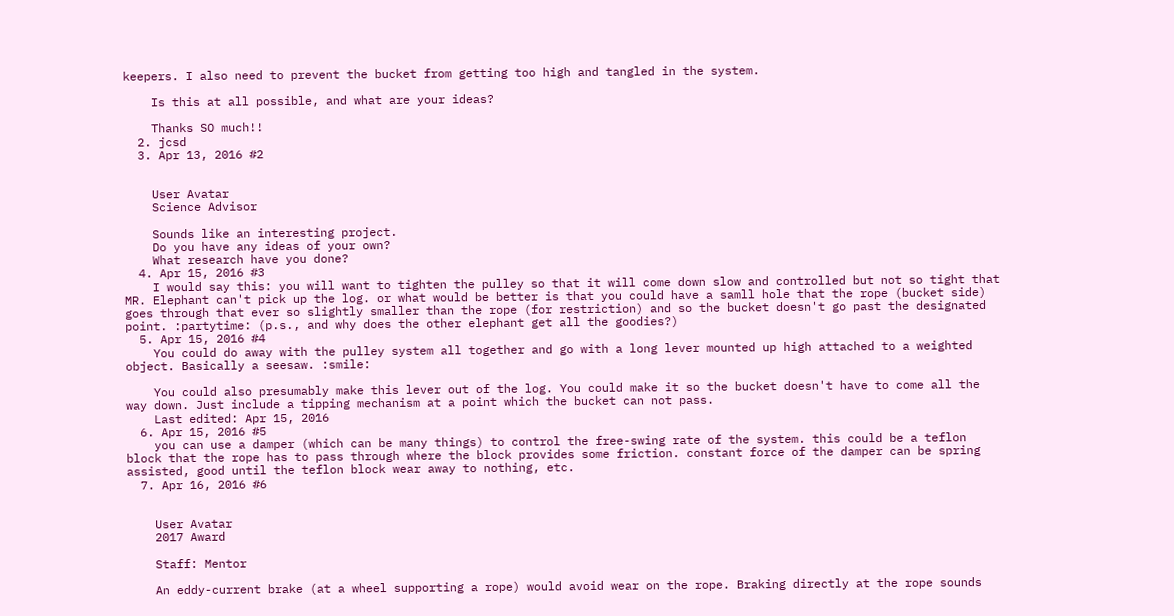keepers. I also need to prevent the bucket from getting too high and tangled in the system.

    Is this at all possible, and what are your ideas?

    Thanks SO much!!
  2. jcsd
  3. Apr 13, 2016 #2


    User Avatar
    Science Advisor

    Sounds like an interesting project.
    Do you have any ideas of your own?
    What research have you done?
  4. Apr 15, 2016 #3
    I would say this: you will want to tighten the pulley so that it will come down slow and controlled but not so tight that MR. Elephant can't pick up the log. or what would be better is that you could have a samll hole that the rope (bucket side) goes through that ever so slightly smaller than the rope (for restriction) and so the bucket doesn't go past the designated point. :partytime: (p.s., and why does the other elephant get all the goodies?)
  5. Apr 15, 2016 #4
    You could do away with the pulley system all together and go with a long lever mounted up high attached to a weighted object. Basically a seesaw. :smile:

    You could also presumably make this lever out of the log. You could make it so the bucket doesn't have to come all the way down. Just include a tipping mechanism at a point which the bucket can not pass.
    Last edited: Apr 15, 2016
  6. Apr 15, 2016 #5
    you can use a damper (which can be many things) to control the free-swing rate of the system. this could be a teflon block that the rope has to pass through where the block provides some friction. constant force of the damper can be spring assisted, good until the teflon block wear away to nothing, etc.
  7. Apr 16, 2016 #6


    User Avatar
    2017 Award

    Staff: Mentor

    An eddy-current brake (at a wheel supporting a rope) would avoid wear on the rope. Braking directly at the rope sounds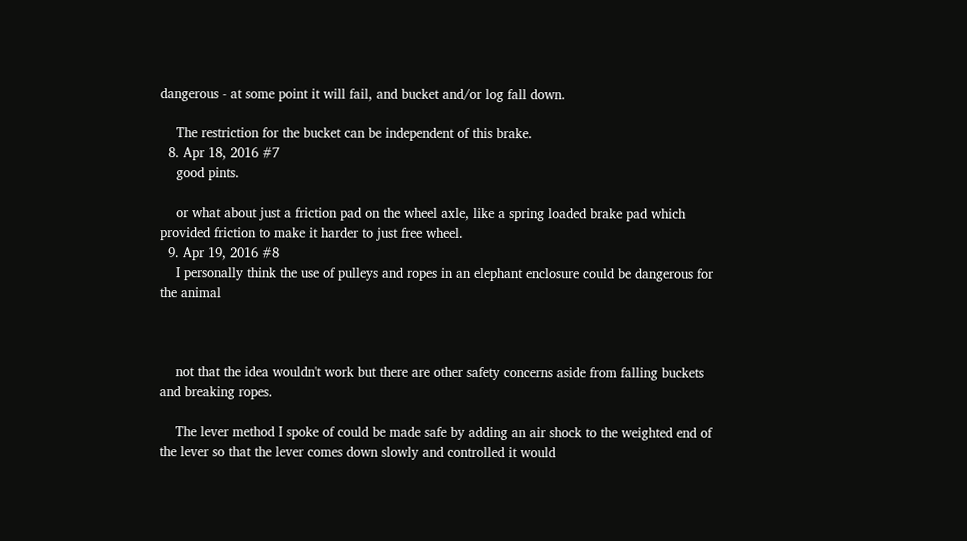dangerous - at some point it will fail, and bucket and/or log fall down.

    The restriction for the bucket can be independent of this brake.
  8. Apr 18, 2016 #7
    good pints.

    or what about just a friction pad on the wheel axle, like a spring loaded brake pad which provided friction to make it harder to just free wheel.
  9. Apr 19, 2016 #8
    I personally think the use of pulleys and ropes in an elephant enclosure could be dangerous for the animal



    not that the idea wouldn't work but there are other safety concerns aside from falling buckets and breaking ropes.

    The lever method I spoke of could be made safe by adding an air shock to the weighted end of the lever so that the lever comes down slowly and controlled it would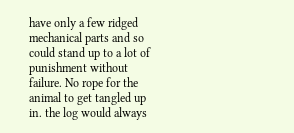have only a few ridged mechanical parts and so could stand up to a lot of punishment without failure. No rope for the animal to get tangled up in. the log would always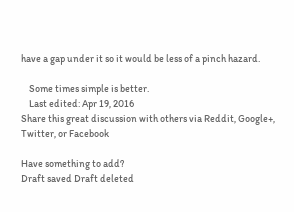have a gap under it so it would be less of a pinch hazard.

    Some times simple is better.
    Last edited: Apr 19, 2016
Share this great discussion with others via Reddit, Google+, Twitter, or Facebook

Have something to add?
Draft saved Draft deleted